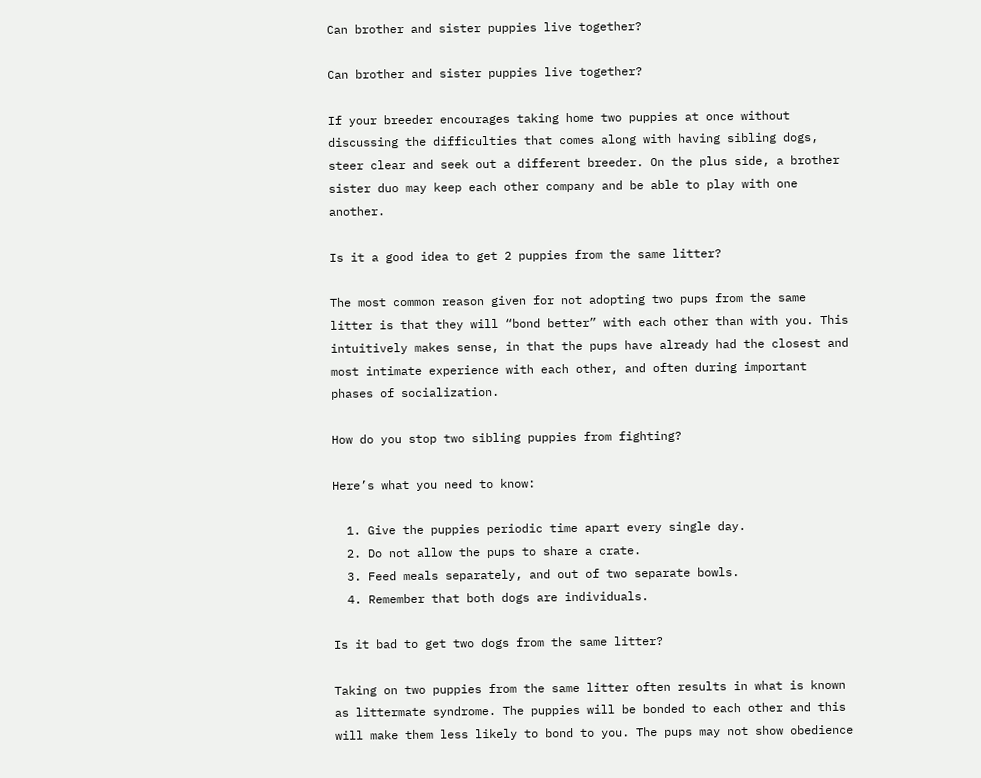Can brother and sister puppies live together?

Can brother and sister puppies live together?

If your breeder encourages taking home two puppies at once without discussing the difficulties that comes along with having sibling dogs, steer clear and seek out a different breeder. On the plus side, a brother sister duo may keep each other company and be able to play with one another.

Is it a good idea to get 2 puppies from the same litter?

The most common reason given for not adopting two pups from the same litter is that they will “bond better” with each other than with you. This intuitively makes sense, in that the pups have already had the closest and most intimate experience with each other, and often during important phases of socialization.

How do you stop two sibling puppies from fighting?

Here’s what you need to know:

  1. Give the puppies periodic time apart every single day.
  2. Do not allow the pups to share a crate.
  3. Feed meals separately, and out of two separate bowls.
  4. Remember that both dogs are individuals.

Is it bad to get two dogs from the same litter?

Taking on two puppies from the same litter often results in what is known as littermate syndrome. The puppies will be bonded to each other and this will make them less likely to bond to you. The pups may not show obedience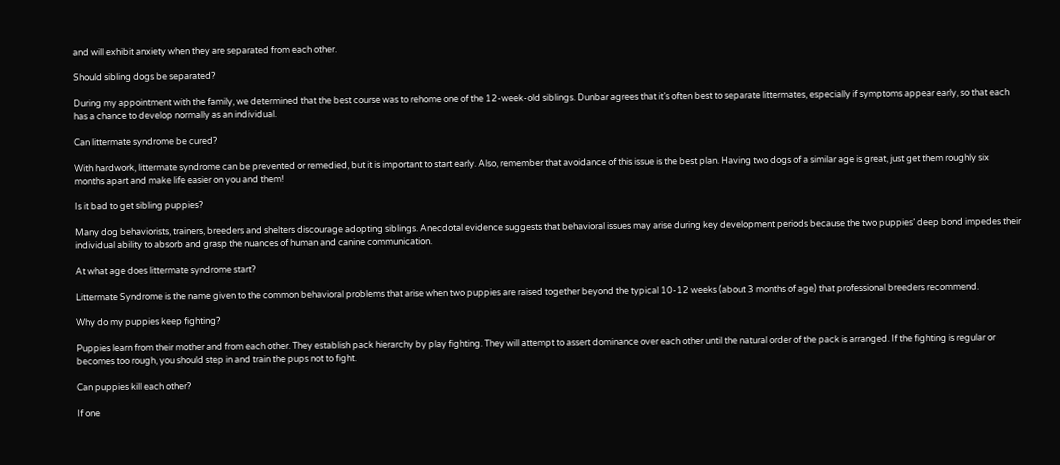and will exhibit anxiety when they are separated from each other.

Should sibling dogs be separated?

During my appointment with the family, we determined that the best course was to rehome one of the 12-week-old siblings. Dunbar agrees that it’s often best to separate littermates, especially if symptoms appear early, so that each has a chance to develop normally as an individual.

Can littermate syndrome be cured?

With hardwork, littermate syndrome can be prevented or remedied, but it is important to start early. Also, remember that avoidance of this issue is the best plan. Having two dogs of a similar age is great, just get them roughly six months apart and make life easier on you and them!

Is it bad to get sibling puppies?

Many dog behaviorists, trainers, breeders and shelters discourage adopting siblings. Anecdotal evidence suggests that behavioral issues may arise during key development periods because the two puppies’ deep bond impedes their individual ability to absorb and grasp the nuances of human and canine communication.

At what age does littermate syndrome start?

Littermate Syndrome is the name given to the common behavioral problems that arise when two puppies are raised together beyond the typical 10-12 weeks (about 3 months of age) that professional breeders recommend.

Why do my puppies keep fighting?

Puppies learn from their mother and from each other. They establish pack hierarchy by play fighting. They will attempt to assert dominance over each other until the natural order of the pack is arranged. If the fighting is regular or becomes too rough, you should step in and train the pups not to fight.

Can puppies kill each other?

If one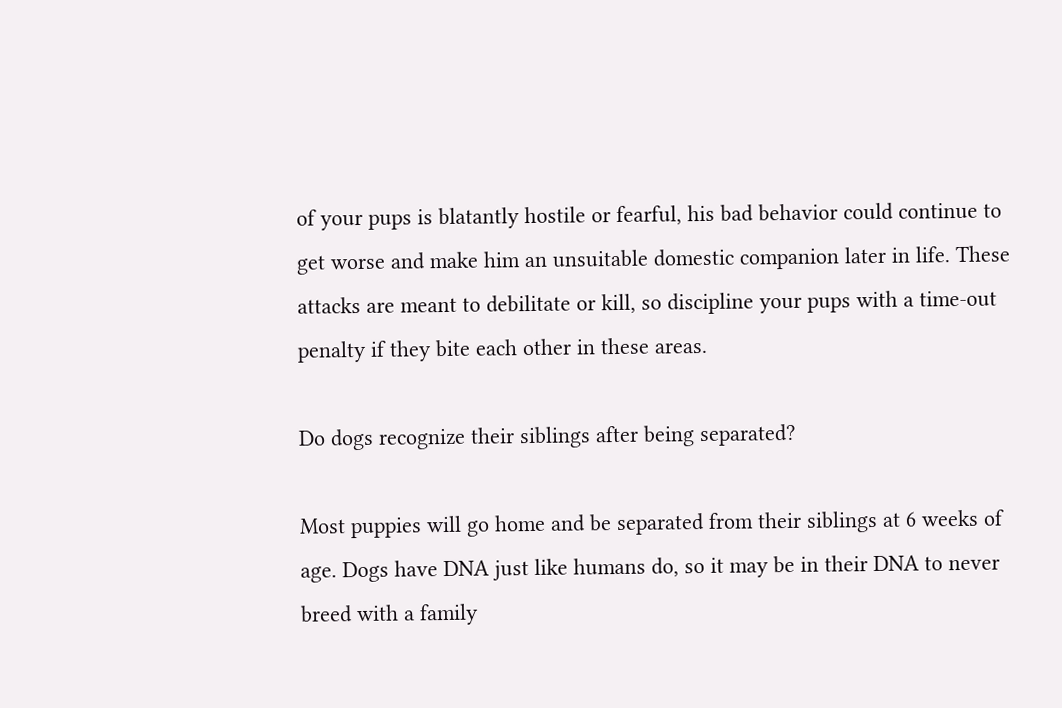of your pups is blatantly hostile or fearful, his bad behavior could continue to get worse and make him an unsuitable domestic companion later in life. These attacks are meant to debilitate or kill, so discipline your pups with a time-out penalty if they bite each other in these areas.

Do dogs recognize their siblings after being separated?

Most puppies will go home and be separated from their siblings at 6 weeks of age. Dogs have DNA just like humans do, so it may be in their DNA to never breed with a family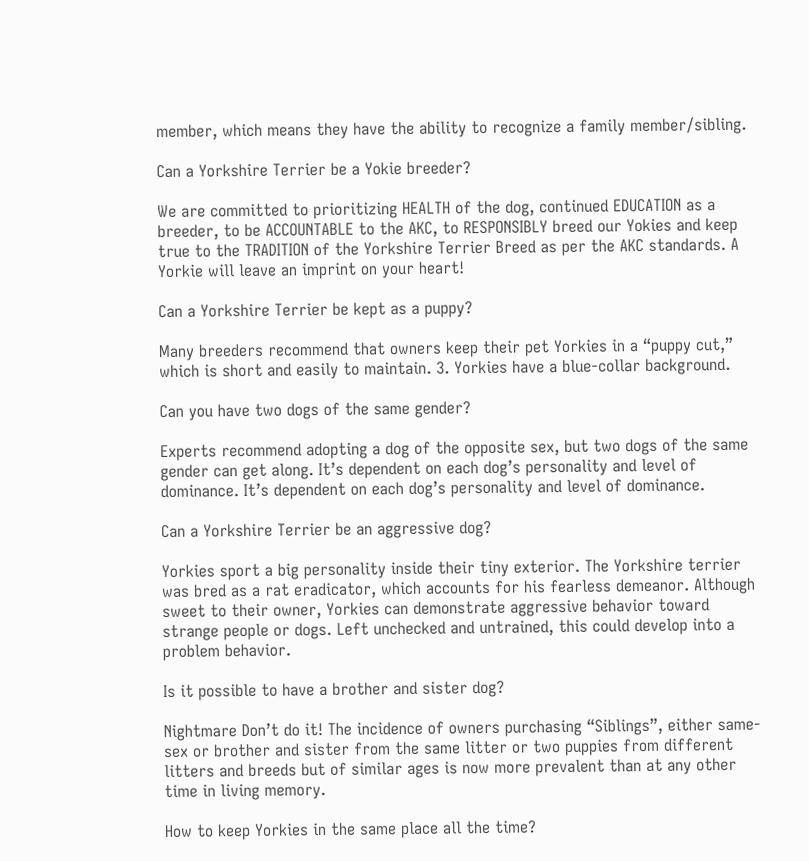member, which means they have the ability to recognize a family member/sibling.

Can a Yorkshire Terrier be a Yokie breeder?

We are committed to prioritizing HEALTH of the dog, continued EDUCATION as a breeder, to be ACCOUNTABLE to the AKC, to RESPONSIBLY breed our Yokies and keep true to the TRADITION of the Yorkshire Terrier Breed as per the AKC standards. A Yorkie will leave an imprint on your heart!

Can a Yorkshire Terrier be kept as a puppy?

Many breeders recommend that owners keep their pet Yorkies in a “puppy cut,” which is short and easily to maintain. 3. Yorkies have a blue-collar background.

Can you have two dogs of the same gender?

Experts recommend adopting a dog of the opposite sex, but two dogs of the same gender can get along. It’s dependent on each dog’s personality and level of dominance. It’s dependent on each dog’s personality and level of dominance.

Can a Yorkshire Terrier be an aggressive dog?

Yorkies sport a big personality inside their tiny exterior. The Yorkshire terrier was bred as a rat eradicator, which accounts for his fearless demeanor. Although sweet to their owner, Yorkies can demonstrate aggressive behavior toward strange people or dogs. Left unchecked and untrained, this could develop into a problem behavior.

Is it possible to have a brother and sister dog?

Nightmare Don’t do it! The incidence of owners purchasing “Siblings”, either same-sex or brother and sister from the same litter or two puppies from different litters and breeds but of similar ages is now more prevalent than at any other time in living memory.

How to keep Yorkies in the same place all the time?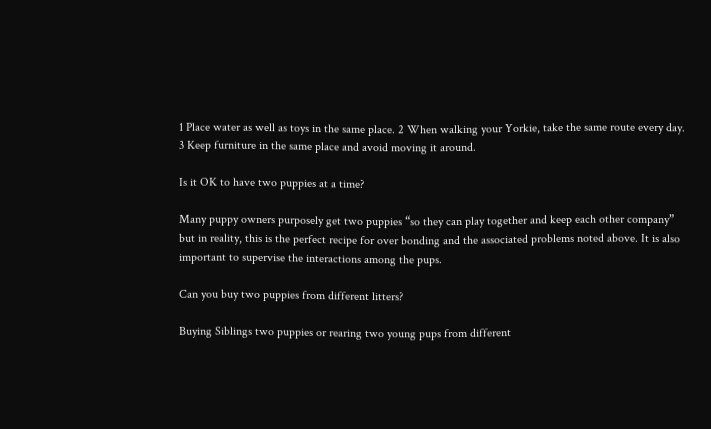1 Place water as well as toys in the same place. 2 When walking your Yorkie, take the same route every day. 3 Keep furniture in the same place and avoid moving it around.

Is it OK to have two puppies at a time?

Many puppy owners purposely get two puppies “so they can play together and keep each other company” but in reality, this is the perfect recipe for over bonding and the associated problems noted above. It is also important to supervise the interactions among the pups.

Can you buy two puppies from different litters?

Buying Siblings two puppies or rearing two young pups from different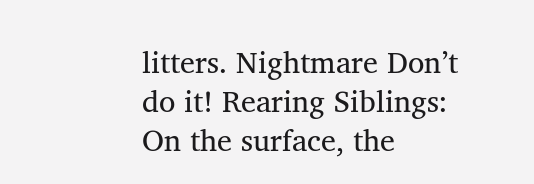litters. Nightmare Don’t do it! Rearing Siblings: On the surface, the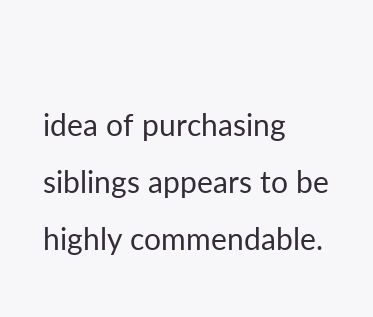idea of purchasing siblings appears to be highly commendable.